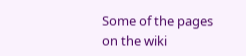Some of the pages on the wiki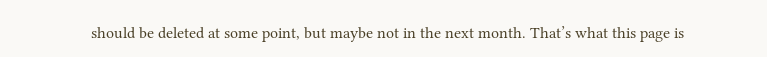should be deleted at some point, but maybe not in the next month. That’s what this page is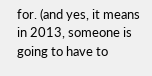for. (and yes, it means in 2013, someone is going to have to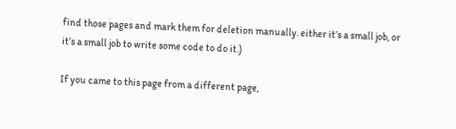find those pages and mark them for deletion manually. either it’s a small job, or it’s a small job to write some code to do it.)

If you came to this page from a different page,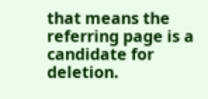that means the referring page is a candidate for deletion.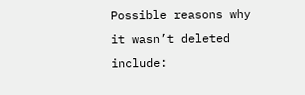Possible reasons why it wasn’t deleted include: